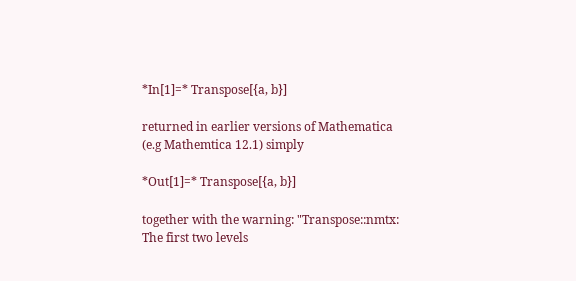*In[1]=* Transpose[{a, b}]

returned in earlier versions of Mathematica (e.g Mathemtica 12.1) simply

*Out[1]=* Transpose[{a, b}]

together with the warning: "Transpose::nmtx: The first two levels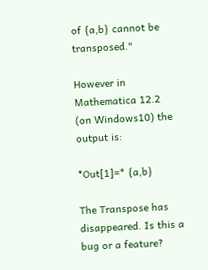of {a,b} cannot be transposed."

However in Mathematica 12.2 (on Windows10) the output is:

*Out[1]=* {a,b}

The Transpose has disappeared. Is this a bug or a feature?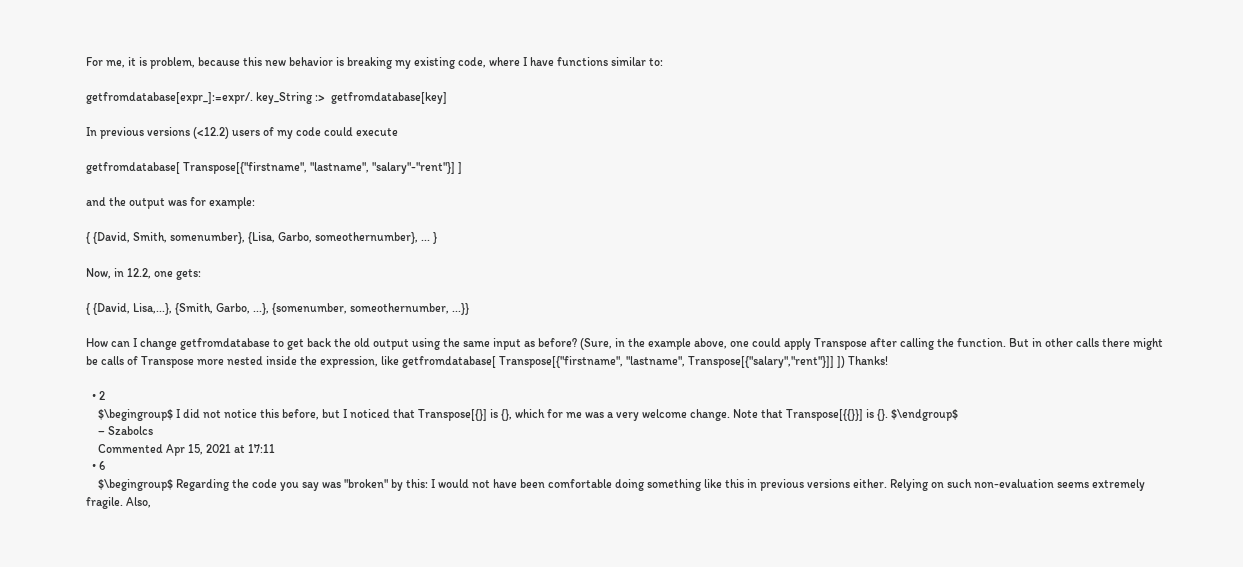For me, it is problem, because this new behavior is breaking my existing code, where I have functions similar to:

getfromdatabase[expr_]:=expr/. key_String :>  getfromdatabase[key]

In previous versions (<12.2) users of my code could execute

getfromdatabase[ Transpose[{"firstname", "lastname", "salary"-"rent"}] ]

and the output was for example:

{ {David, Smith, somenumber}, {Lisa, Garbo, someothernumber}, ... }

Now, in 12.2, one gets:

{ {David, Lisa,...}, {Smith, Garbo, ...}, {somenumber, someothernumber, ...}}

How can I change getfromdatabase to get back the old output using the same input as before? (Sure, in the example above, one could apply Transpose after calling the function. But in other calls there might be calls of Transpose more nested inside the expression, like getfromdatabase[ Transpose[{"firstname", "lastname", Transpose[{"salary","rent"}]] ]) Thanks!

  • 2
    $\begingroup$ I did not notice this before, but I noticed that Transpose[{}] is {}, which for me was a very welcome change. Note that Transpose[{{}}] is {}. $\endgroup$
    – Szabolcs
    Commented Apr 15, 2021 at 17:11
  • 6
    $\begingroup$ Regarding the code you say was "broken" by this: I would not have been comfortable doing something like this in previous versions either. Relying on such non-evaluation seems extremely fragile. Also,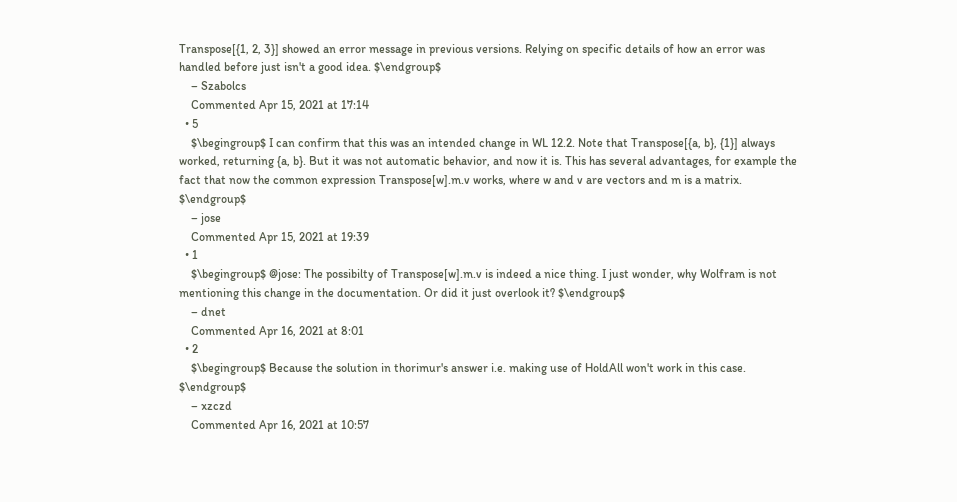Transpose[{1, 2, 3}] showed an error message in previous versions. Relying on specific details of how an error was handled before just isn't a good idea. $\endgroup$
    – Szabolcs
    Commented Apr 15, 2021 at 17:14
  • 5
    $\begingroup$ I can confirm that this was an intended change in WL 12.2. Note that Transpose[{a, b}, {1}] always worked, returning {a, b}. But it was not automatic behavior, and now it is. This has several advantages, for example the fact that now the common expression Transpose[w].m.v works, where w and v are vectors and m is a matrix. $\endgroup$
    – jose
    Commented Apr 15, 2021 at 19:39
  • 1
    $\begingroup$ @jose: The possibilty of Transpose[w].m.v is indeed a nice thing. I just wonder, why Wolfram is not mentioning this change in the documentation. Or did it just overlook it? $\endgroup$
    – dnet
    Commented Apr 16, 2021 at 8:01
  • 2
    $\begingroup$ Because the solution in thorimur's answer i.e. making use of HoldAll won't work in this case. $\endgroup$
    – xzczd
    Commented Apr 16, 2021 at 10:57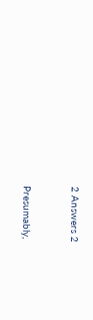2 Answers 2


Presumably,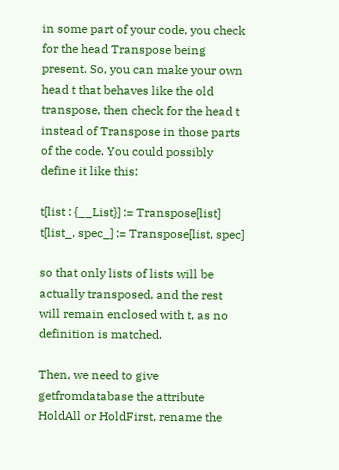in some part of your code, you check for the head Transpose being present. So, you can make your own head t that behaves like the old transpose, then check for the head t instead of Transpose in those parts of the code. You could possibly define it like this:

t[list : {__List}] := Transpose[list]
t[list_, spec_] := Transpose[list, spec]

so that only lists of lists will be actually transposed, and the rest will remain enclosed with t, as no definition is matched.

Then, we need to give getfromdatabase the attribute HoldAll or HoldFirst, rename the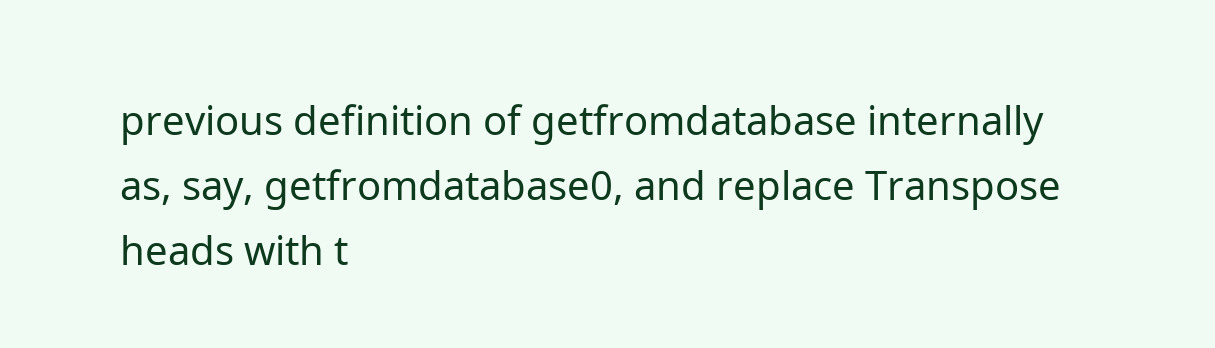previous definition of getfromdatabase internally as, say, getfromdatabase0, and replace Transpose heads with t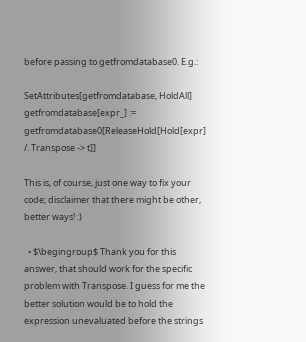before passing to getfromdatabase0. E.g.:

SetAttributes[getfromdatabase, HoldAll]
getfromdatabase[expr_] := getfromdatabase0[ReleaseHold[Hold[expr] /. Transpose -> t]]

This is, of course, just one way to fix your code; disclaimer that there might be other, better ways! :)

  • $\begingroup$ Thank you for this answer, that should work for the specific problem with Transpose. I guess for me the better solution would be to hold the expression unevaluated before the strings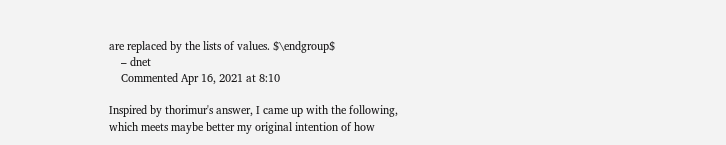are replaced by the lists of values. $\endgroup$
    – dnet
    Commented Apr 16, 2021 at 8:10

Inspired by thorimur's answer, I came up with the following, which meets maybe better my original intention of how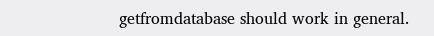getfromdatabase should work in general.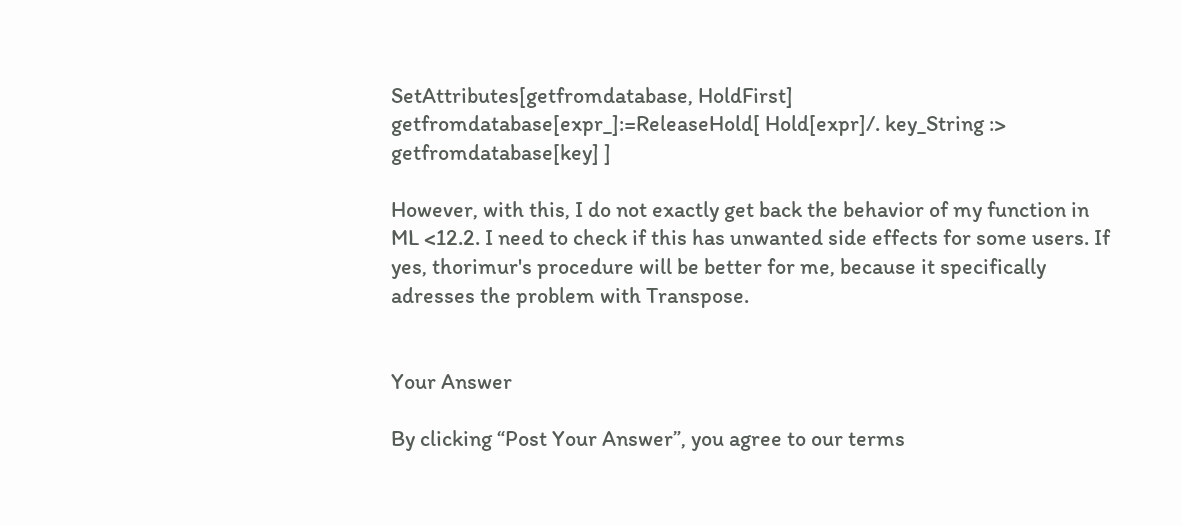SetAttributes[getfromdatabase, HoldFirst]
getfromdatabase[expr_]:=ReleaseHold[ Hold[expr]/. key_String :>  getfromdatabase[key] ]

However, with this, I do not exactly get back the behavior of my function in ML <12.2. I need to check if this has unwanted side effects for some users. If yes, thorimur's procedure will be better for me, because it specifically adresses the problem with Transpose.


Your Answer

By clicking “Post Your Answer”, you agree to our terms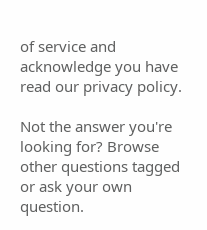of service and acknowledge you have read our privacy policy.

Not the answer you're looking for? Browse other questions tagged or ask your own question.